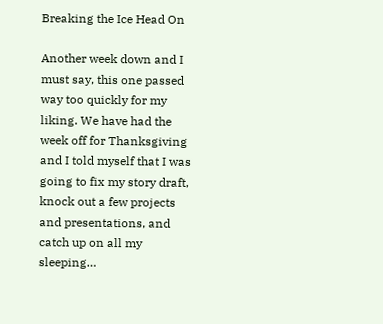Breaking the Ice Head On

Another week down and I must say, this one passed way too quickly for my liking. We have had the week off for Thanksgiving and I told myself that I was going to fix my story draft, knock out a few projects and presentations, and catch up on all my sleeping…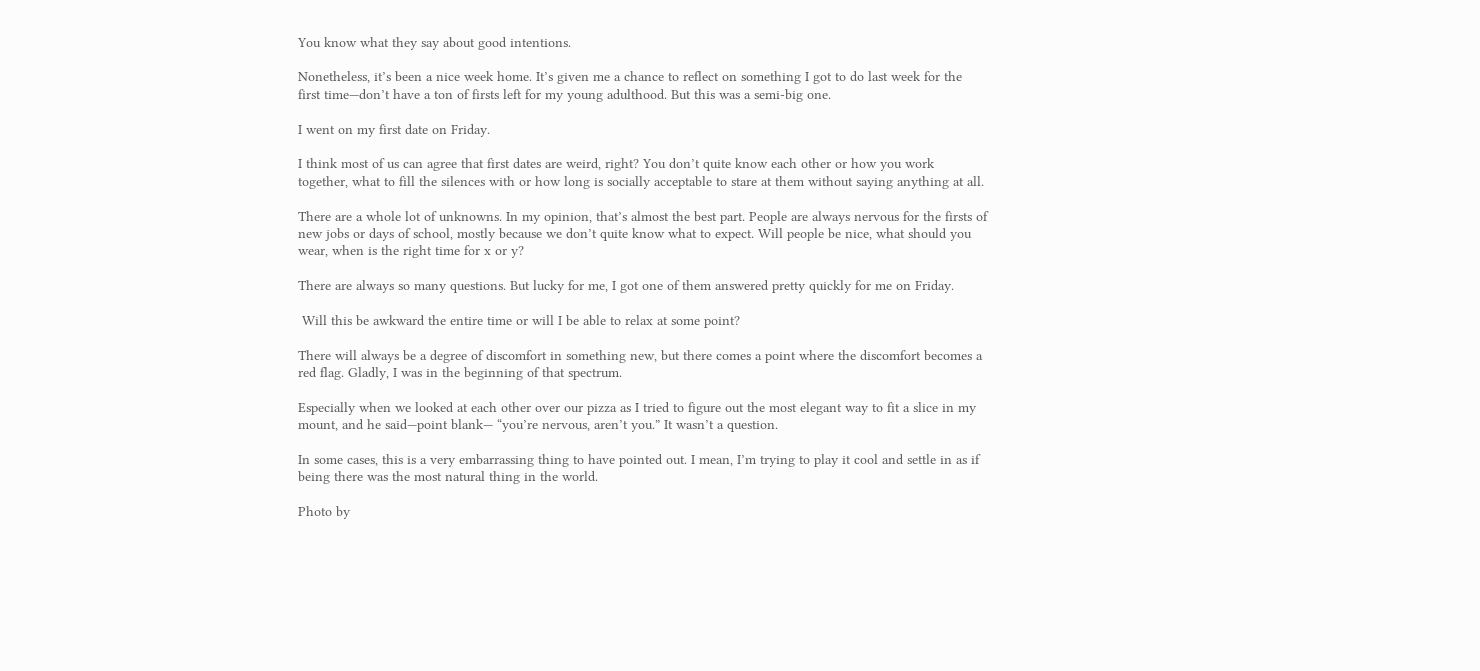You know what they say about good intentions.

Nonetheless, it’s been a nice week home. It’s given me a chance to reflect on something I got to do last week for the first time—don’t have a ton of firsts left for my young adulthood. But this was a semi-big one.

I went on my first date on Friday.

I think most of us can agree that first dates are weird, right? You don’t quite know each other or how you work together, what to fill the silences with or how long is socially acceptable to stare at them without saying anything at all.

There are a whole lot of unknowns. In my opinion, that’s almost the best part. People are always nervous for the firsts of new jobs or days of school, mostly because we don’t quite know what to expect. Will people be nice, what should you wear, when is the right time for x or y?

There are always so many questions. But lucky for me, I got one of them answered pretty quickly for me on Friday.

 Will this be awkward the entire time or will I be able to relax at some point?

There will always be a degree of discomfort in something new, but there comes a point where the discomfort becomes a red flag. Gladly, I was in the beginning of that spectrum.

Especially when we looked at each other over our pizza as I tried to figure out the most elegant way to fit a slice in my mount, and he said—point blank— “you’re nervous, aren’t you.” It wasn’t a question.

In some cases, this is a very embarrassing thing to have pointed out. I mean, I’m trying to play it cool and settle in as if being there was the most natural thing in the world.

Photo by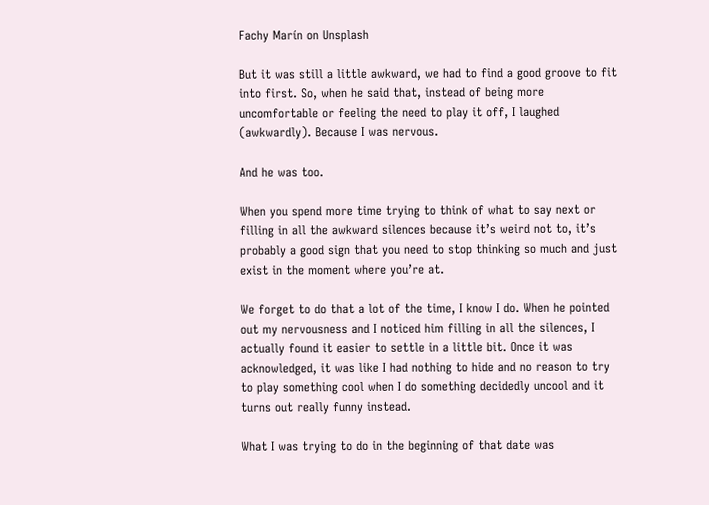Fachy Marín on Unsplash

But it was still a little awkward, we had to find a good groove to fit into first. So, when he said that, instead of being more uncomfortable or feeling the need to play it off, I laughed (awkwardly). Because I was nervous.

And he was too.

When you spend more time trying to think of what to say next or filling in all the awkward silences because it’s weird not to, it’s probably a good sign that you need to stop thinking so much and just exist in the moment where you’re at.

We forget to do that a lot of the time, I know I do. When he pointed out my nervousness and I noticed him filling in all the silences, I actually found it easier to settle in a little bit. Once it was acknowledged, it was like I had nothing to hide and no reason to try to play something cool when I do something decidedly uncool and it turns out really funny instead.

What I was trying to do in the beginning of that date was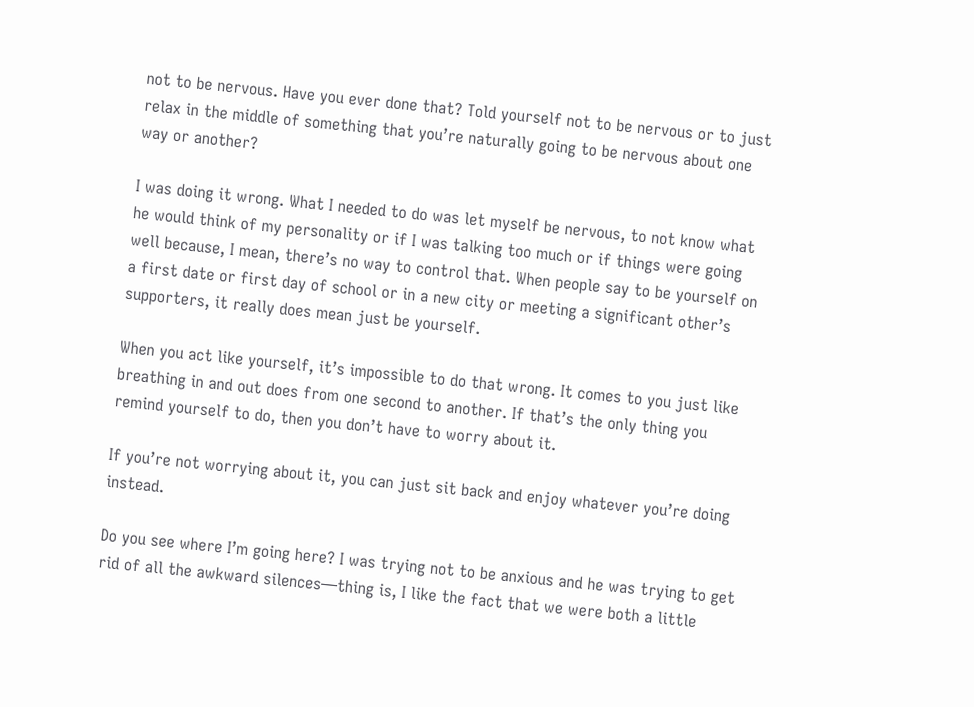not to be nervous. Have you ever done that? Told yourself not to be nervous or to just relax in the middle of something that you’re naturally going to be nervous about one way or another?

I was doing it wrong. What I needed to do was let myself be nervous, to not know what he would think of my personality or if I was talking too much or if things were going well because, I mean, there’s no way to control that. When people say to be yourself on a first date or first day of school or in a new city or meeting a significant other’s supporters, it really does mean just be yourself.

When you act like yourself, it’s impossible to do that wrong. It comes to you just like breathing in and out does from one second to another. If that’s the only thing you remind yourself to do, then you don’t have to worry about it.

If you’re not worrying about it, you can just sit back and enjoy whatever you’re doing instead.

Do you see where I’m going here? I was trying not to be anxious and he was trying to get rid of all the awkward silences—thing is, I like the fact that we were both a little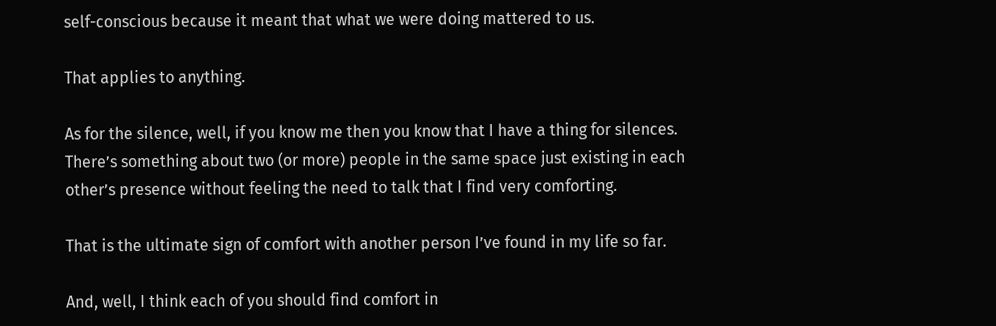self-conscious because it meant that what we were doing mattered to us.

That applies to anything.

As for the silence, well, if you know me then you know that I have a thing for silences. There’s something about two (or more) people in the same space just existing in each other’s presence without feeling the need to talk that I find very comforting.

That is the ultimate sign of comfort with another person I’ve found in my life so far.

And, well, I think each of you should find comfort in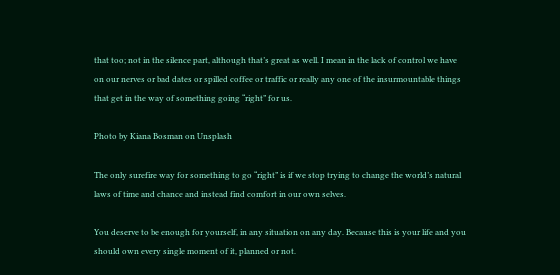that too; not in the silence part, although that’s great as well. I mean in the lack of control we have on our nerves or bad dates or spilled coffee or traffic or really any one of the insurmountable things that get in the way of something going “right” for us.

Photo by Kiana Bosman on Unsplash

The only surefire way for something to go “right” is if we stop trying to change the world’s natural laws of time and chance and instead find comfort in our own selves.

You deserve to be enough for yourself, in any situation on any day. Because this is your life and you should own every single moment of it, planned or not.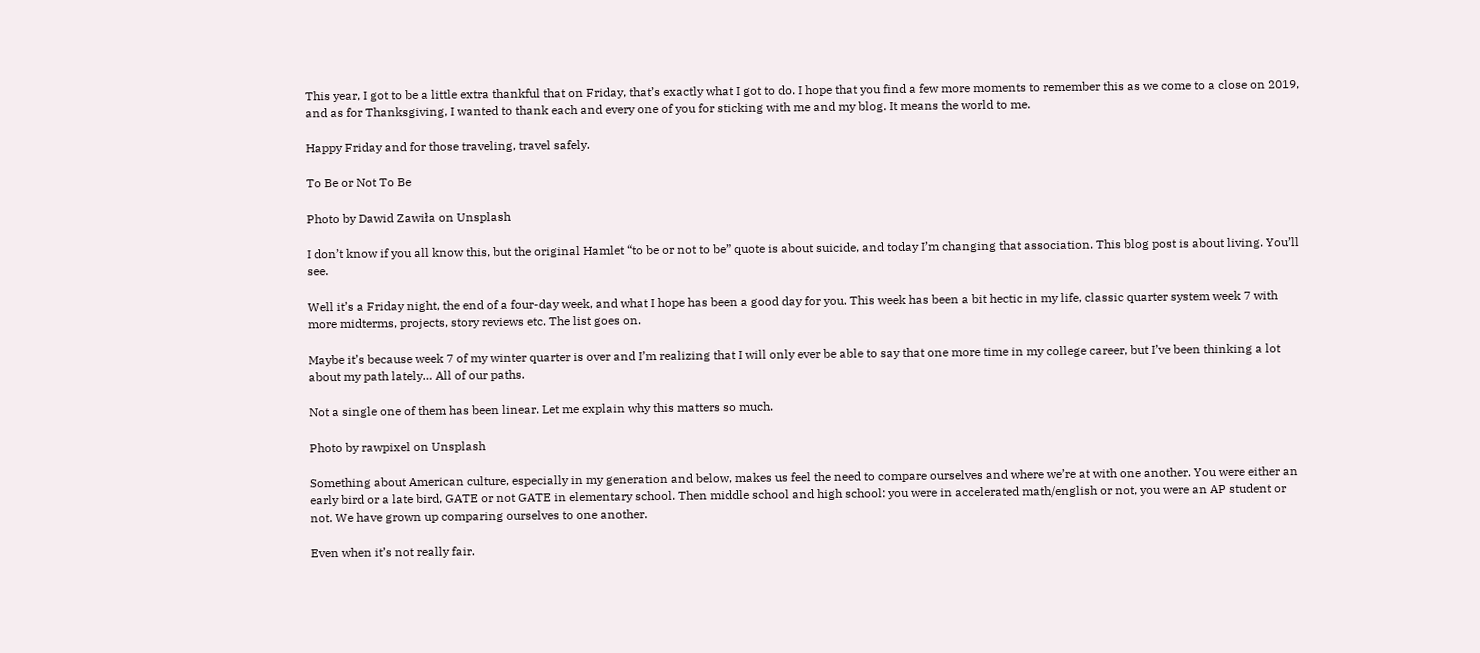This year, I got to be a little extra thankful that on Friday, that’s exactly what I got to do. I hope that you find a few more moments to remember this as we come to a close on 2019, and as for Thanksgiving, I wanted to thank each and every one of you for sticking with me and my blog. It means the world to me.

Happy Friday and for those traveling, travel safely.

To Be or Not To Be

Photo by Dawid Zawiła on Unsplash

I don’t know if you all know this, but the original Hamlet “to be or not to be” quote is about suicide, and today I’m changing that association. This blog post is about living. You’ll see.

Well it’s a Friday night, the end of a four-day week, and what I hope has been a good day for you. This week has been a bit hectic in my life, classic quarter system week 7 with more midterms, projects, story reviews etc. The list goes on.

Maybe it’s because week 7 of my winter quarter is over and I’m realizing that I will only ever be able to say that one more time in my college career, but I’ve been thinking a lot about my path lately… All of our paths.

Not a single one of them has been linear. Let me explain why this matters so much.

Photo by rawpixel on Unsplash

Something about American culture, especially in my generation and below, makes us feel the need to compare ourselves and where we’re at with one another. You were either an early bird or a late bird, GATE or not GATE in elementary school. Then middle school and high school: you were in accelerated math/english or not, you were an AP student or not. We have grown up comparing ourselves to one another.

Even when it’s not really fair.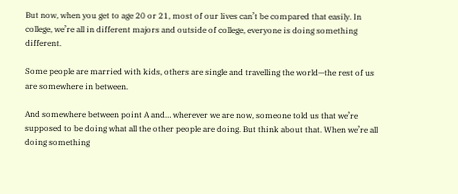But now, when you get to age 20 or 21, most of our lives can’t be compared that easily. In college, we’re all in different majors and outside of college, everyone is doing something different.

Some people are married with kids, others are single and travelling the world—the rest of us are somewhere in between.

And somewhere between point A and… wherever we are now, someone told us that we’re supposed to be doing what all the other people are doing. But think about that. When we’re all doing something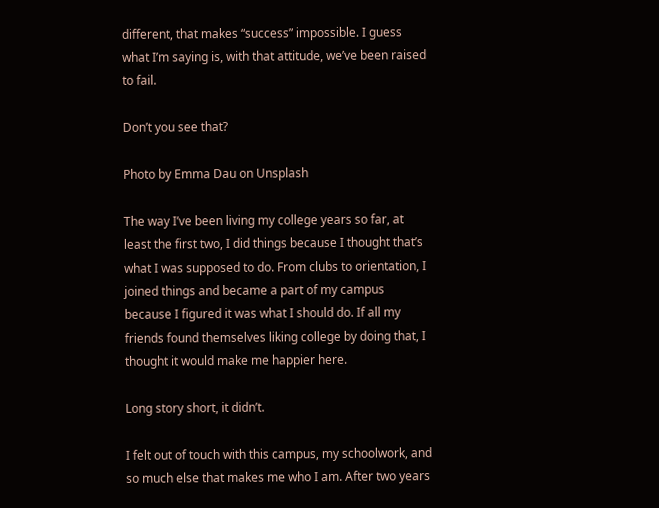different, that makes “success” impossible. I guess what I’m saying is, with that attitude, we’ve been raised to fail.

Don’t you see that?

Photo by Emma Dau on Unsplash

The way I’ve been living my college years so far, at least the first two, I did things because I thought that’s what I was supposed to do. From clubs to orientation, I joined things and became a part of my campus because I figured it was what I should do. If all my friends found themselves liking college by doing that, I thought it would make me happier here.

Long story short, it didn’t.

I felt out of touch with this campus, my schoolwork, and so much else that makes me who I am. After two years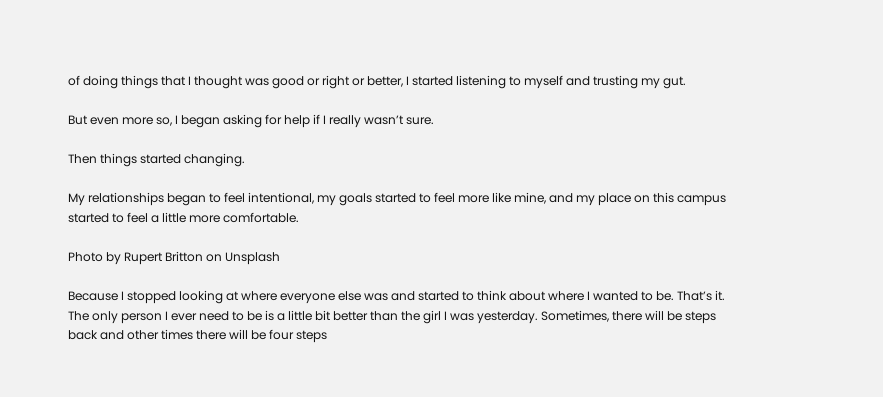of doing things that I thought was good or right or better, I started listening to myself and trusting my gut.

But even more so, I began asking for help if I really wasn’t sure.

Then things started changing.

My relationships began to feel intentional, my goals started to feel more like mine, and my place on this campus started to feel a little more comfortable.

Photo by Rupert Britton on Unsplash

Because I stopped looking at where everyone else was and started to think about where I wanted to be. That’s it. The only person I ever need to be is a little bit better than the girl I was yesterday. Sometimes, there will be steps back and other times there will be four steps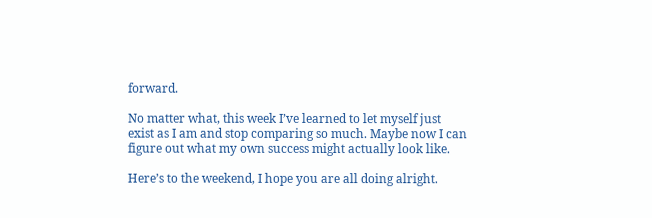forward.

No matter what, this week I’ve learned to let myself just exist as I am and stop comparing so much. Maybe now I can figure out what my own success might actually look like.

Here’s to the weekend, I hope you are all doing alright.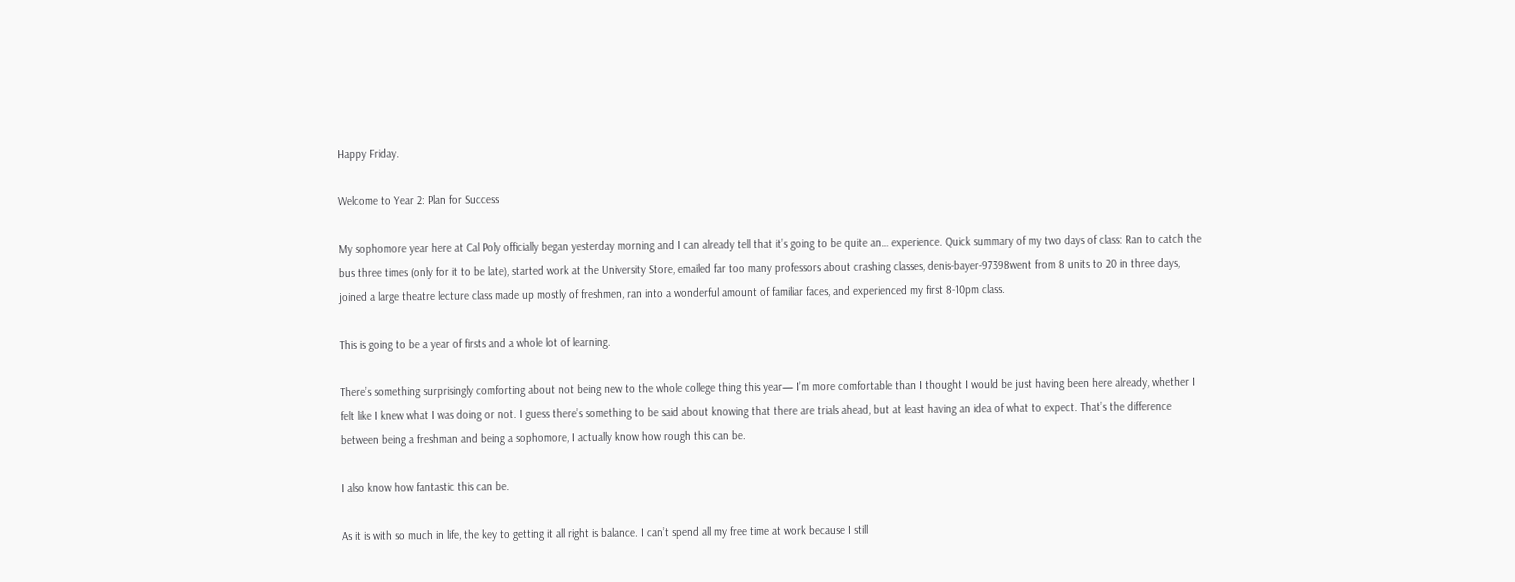Happy Friday.

Welcome to Year 2: Plan for Success

My sophomore year here at Cal Poly officially began yesterday morning and I can already tell that it’s going to be quite an… experience. Quick summary of my two days of class: Ran to catch the bus three times (only for it to be late), started work at the University Store, emailed far too many professors about crashing classes, denis-bayer-97398went from 8 units to 20 in three days, joined a large theatre lecture class made up mostly of freshmen, ran into a wonderful amount of familiar faces, and experienced my first 8-10pm class.

This is going to be a year of firsts and a whole lot of learning.

There’s something surprisingly comforting about not being new to the whole college thing this year— I’m more comfortable than I thought I would be just having been here already, whether I felt like I knew what I was doing or not. I guess there’s something to be said about knowing that there are trials ahead, but at least having an idea of what to expect. That’s the difference between being a freshman and being a sophomore, I actually know how rough this can be.

I also know how fantastic this can be.

As it is with so much in life, the key to getting it all right is balance. I can’t spend all my free time at work because I still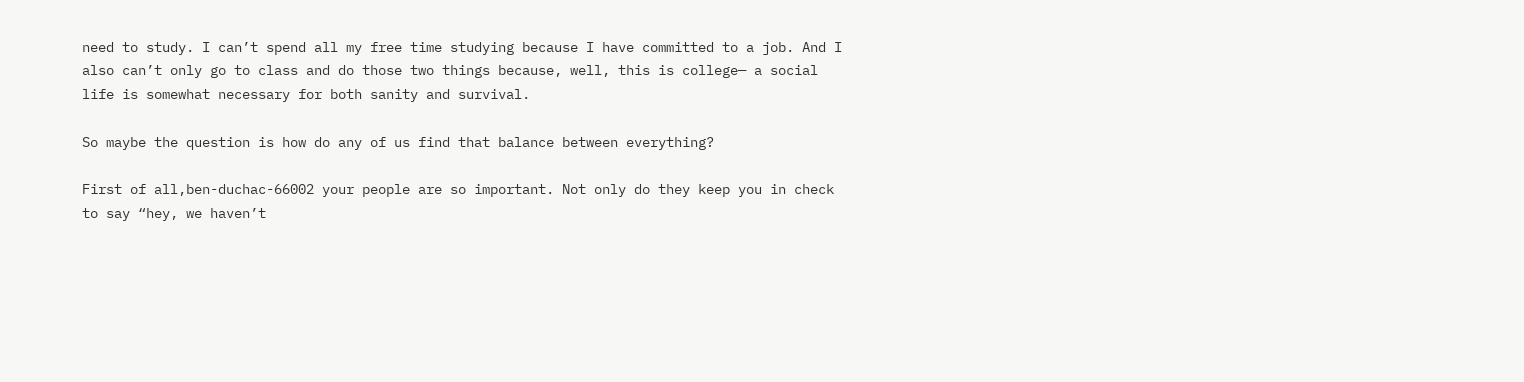need to study. I can’t spend all my free time studying because I have committed to a job. And I also can’t only go to class and do those two things because, well, this is college— a social life is somewhat necessary for both sanity and survival.

So maybe the question is how do any of us find that balance between everything?

First of all,ben-duchac-66002 your people are so important. Not only do they keep you in check to say “hey, we haven’t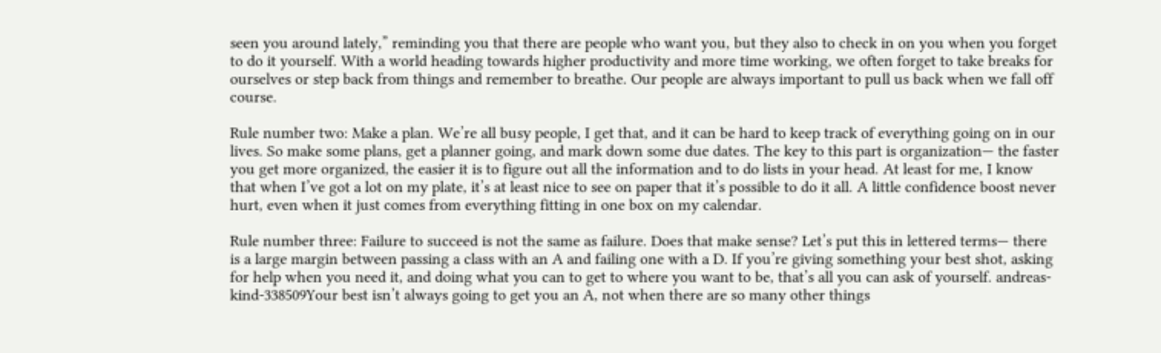seen you around lately,” reminding you that there are people who want you, but they also to check in on you when you forget to do it yourself. With a world heading towards higher productivity and more time working, we often forget to take breaks for ourselves or step back from things and remember to breathe. Our people are always important to pull us back when we fall off course.

Rule number two: Make a plan. We’re all busy people, I get that, and it can be hard to keep track of everything going on in our lives. So make some plans, get a planner going, and mark down some due dates. The key to this part is organization— the faster you get more organized, the easier it is to figure out all the information and to do lists in your head. At least for me, I know that when I’ve got a lot on my plate, it’s at least nice to see on paper that it’s possible to do it all. A little confidence boost never hurt, even when it just comes from everything fitting in one box on my calendar.

Rule number three: Failure to succeed is not the same as failure. Does that make sense? Let’s put this in lettered terms— there is a large margin between passing a class with an A and failing one with a D. If you’re giving something your best shot, asking for help when you need it, and doing what you can to get to where you want to be, that’s all you can ask of yourself. andreas-kind-338509Your best isn’t always going to get you an A, not when there are so many other things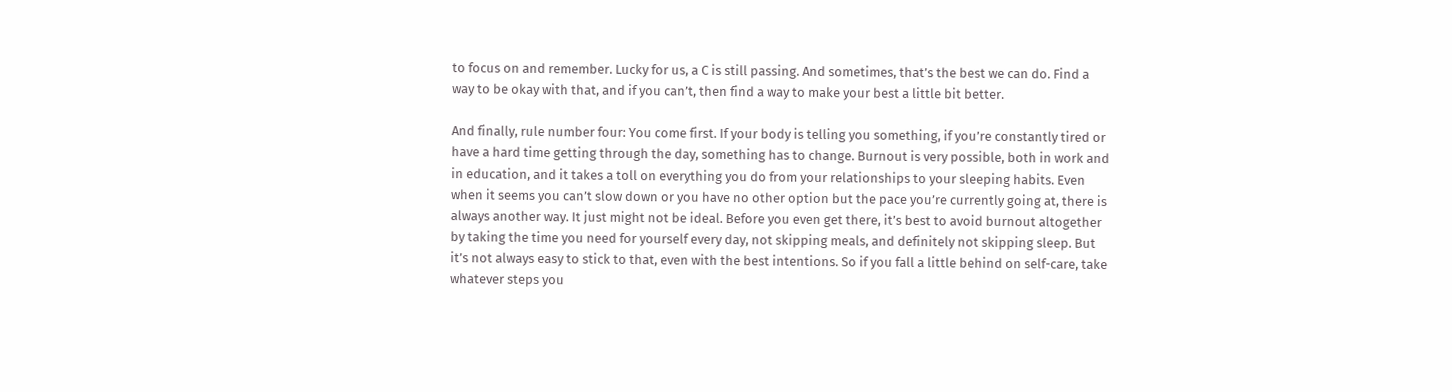to focus on and remember. Lucky for us, a C is still passing. And sometimes, that’s the best we can do. Find a way to be okay with that, and if you can’t, then find a way to make your best a little bit better.

And finally, rule number four: You come first. If your body is telling you something, if you’re constantly tired or have a hard time getting through the day, something has to change. Burnout is very possible, both in work and in education, and it takes a toll on everything you do from your relationships to your sleeping habits. Even when it seems you can’t slow down or you have no other option but the pace you’re currently going at, there is always another way. It just might not be ideal. Before you even get there, it’s best to avoid burnout altogether by taking the time you need for yourself every day, not skipping meals, and definitely not skipping sleep. But it’s not always easy to stick to that, even with the best intentions. So if you fall a little behind on self-care, take whatever steps you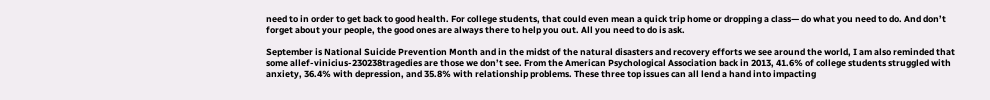need to in order to get back to good health. For college students, that could even mean a quick trip home or dropping a class— do what you need to do. And don’t forget about your people, the good ones are always there to help you out. All you need to do is ask.

September is National Suicide Prevention Month and in the midst of the natural disasters and recovery efforts we see around the world, I am also reminded that some allef-vinicius-230238tragedies are those we don’t see. From the American Psychological Association back in 2013, 41.6% of college students struggled with anxiety, 36.4% with depression, and 35.8% with relationship problems. These three top issues can all lend a hand into impacting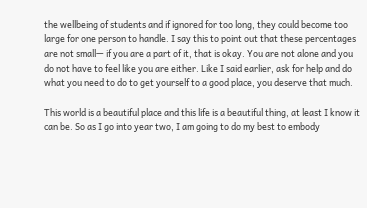the wellbeing of students and if ignored for too long, they could become too large for one person to handle. I say this to point out that these percentages are not small— if you are a part of it, that is okay. You are not alone and you do not have to feel like you are either. Like I said earlier, ask for help and do what you need to do to get yourself to a good place, you deserve that much.

This world is a beautiful place and this life is a beautiful thing, at least I know it can be. So as I go into year two, I am going to do my best to embody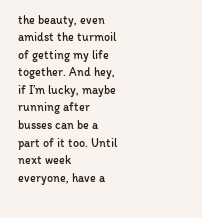the beauty, even amidst the turmoil of getting my life together. And hey, if I’m lucky, maybe running after busses can be a part of it too. Until next week everyone, have a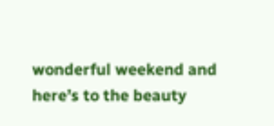wonderful weekend and here’s to the beauty